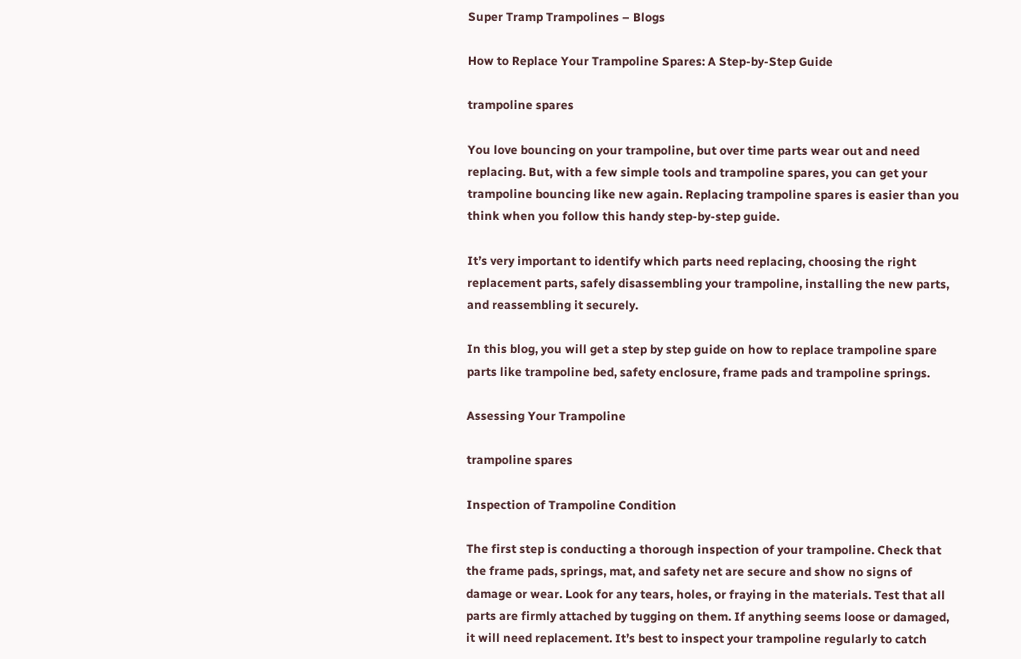Super Tramp Trampolines – Blogs

How to Replace Your Trampoline Spares: A Step-by-Step Guide

trampoline spares

You love bouncing on your trampoline, but over time parts wear out and need replacing. But, with a few simple tools and trampoline spares, you can get your trampoline bouncing like new again. Replacing trampoline spares is easier than you think when you follow this handy step-by-step guide.

It’s very important to identify which parts need replacing, choosing the right replacement parts, safely disassembling your trampoline, installing the new parts, and reassembling it securely.

In this blog, you will get a step by step guide on how to replace trampoline spare parts like trampoline bed, safety enclosure, frame pads and trampoline springs.

Assessing Your Trampoline

trampoline spares

Inspection of Trampoline Condition

The first step is conducting a thorough inspection of your trampoline. Check that the frame pads, springs, mat, and safety net are secure and show no signs of damage or wear. Look for any tears, holes, or fraying in the materials. Test that all parts are firmly attached by tugging on them. If anything seems loose or damaged, it will need replacement. It’s best to inspect your trampoline regularly to catch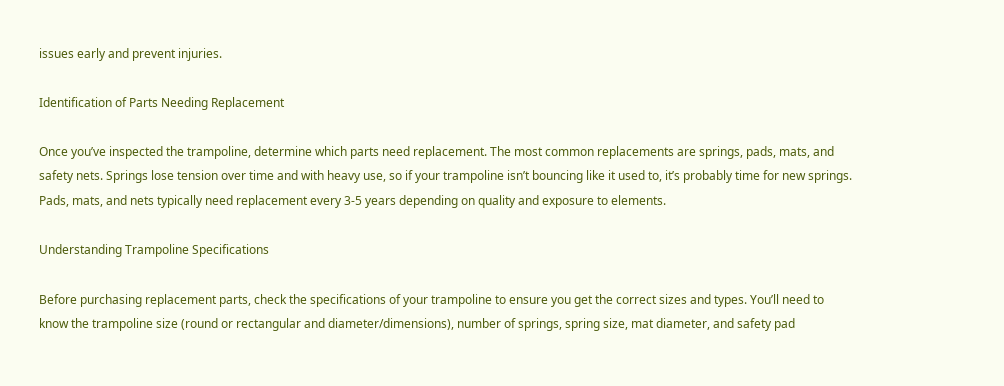issues early and prevent injuries.

Identification of Parts Needing Replacement

Once you’ve inspected the trampoline, determine which parts need replacement. The most common replacements are springs, pads, mats, and safety nets. Springs lose tension over time and with heavy use, so if your trampoline isn’t bouncing like it used to, it’s probably time for new springs. Pads, mats, and nets typically need replacement every 3-5 years depending on quality and exposure to elements.

Understanding Trampoline Specifications

Before purchasing replacement parts, check the specifications of your trampoline to ensure you get the correct sizes and types. You’ll need to know the trampoline size (round or rectangular and diameter/dimensions), number of springs, spring size, mat diameter, and safety pad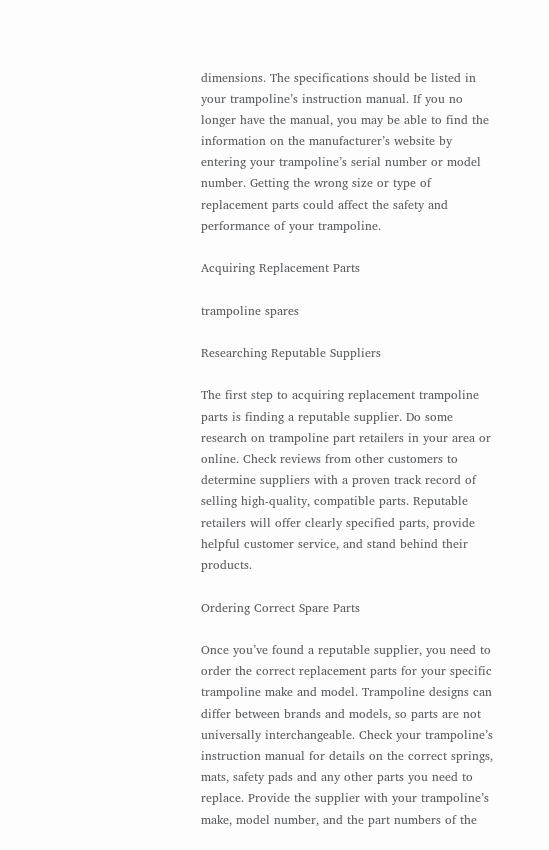dimensions. The specifications should be listed in your trampoline’s instruction manual. If you no longer have the manual, you may be able to find the information on the manufacturer’s website by entering your trampoline’s serial number or model number. Getting the wrong size or type of replacement parts could affect the safety and performance of your trampoline.

Acquiring Replacement Parts

trampoline spares

Researching Reputable Suppliers

The first step to acquiring replacement trampoline parts is finding a reputable supplier. Do some research on trampoline part retailers in your area or online. Check reviews from other customers to determine suppliers with a proven track record of selling high-quality, compatible parts. Reputable retailers will offer clearly specified parts, provide helpful customer service, and stand behind their products.

Ordering Correct Spare Parts

Once you’ve found a reputable supplier, you need to order the correct replacement parts for your specific trampoline make and model. Trampoline designs can differ between brands and models, so parts are not universally interchangeable. Check your trampoline’s instruction manual for details on the correct springs, mats, safety pads and any other parts you need to replace. Provide the supplier with your trampoline’s make, model number, and the part numbers of the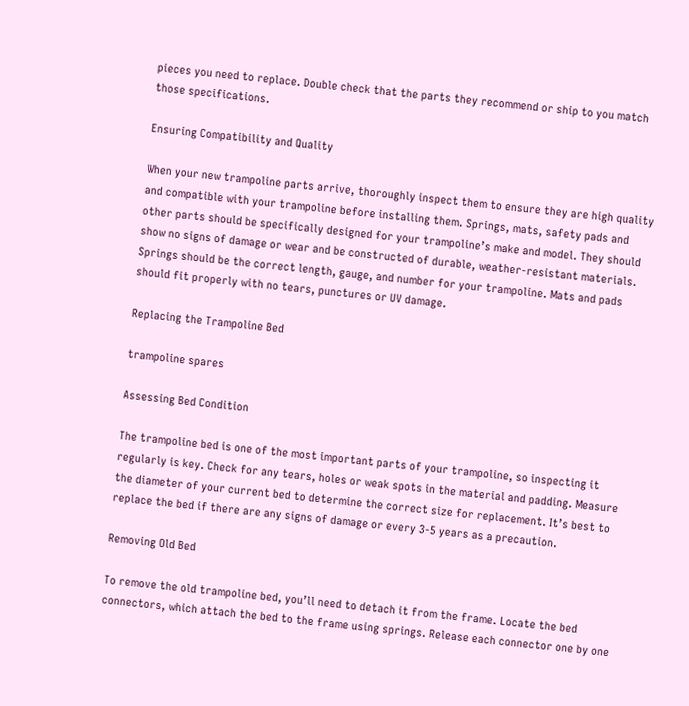pieces you need to replace. Double check that the parts they recommend or ship to you match those specifications.

Ensuring Compatibility and Quality

When your new trampoline parts arrive, thoroughly inspect them to ensure they are high quality and compatible with your trampoline before installing them. Springs, mats, safety pads and other parts should be specifically designed for your trampoline’s make and model. They should show no signs of damage or wear and be constructed of durable, weather-resistant materials. Springs should be the correct length, gauge, and number for your trampoline. Mats and pads should fit properly with no tears, punctures or UV damage.

Replacing the Trampoline Bed

trampoline spares

Assessing Bed Condition

The trampoline bed is one of the most important parts of your trampoline, so inspecting it regularly is key. Check for any tears, holes or weak spots in the material and padding. Measure the diameter of your current bed to determine the correct size for replacement. It’s best to replace the bed if there are any signs of damage or every 3-5 years as a precaution.

Removing Old Bed

To remove the old trampoline bed, you’ll need to detach it from the frame. Locate the bed connectors, which attach the bed to the frame using springs. Release each connector one by one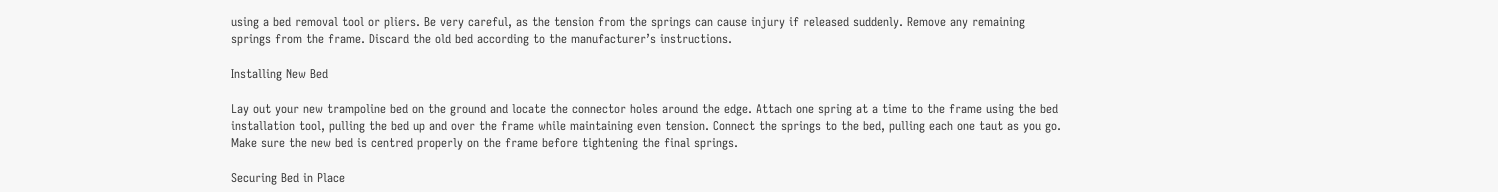using a bed removal tool or pliers. Be very careful, as the tension from the springs can cause injury if released suddenly. Remove any remaining springs from the frame. Discard the old bed according to the manufacturer’s instructions.

Installing New Bed

Lay out your new trampoline bed on the ground and locate the connector holes around the edge. Attach one spring at a time to the frame using the bed installation tool, pulling the bed up and over the frame while maintaining even tension. Connect the springs to the bed, pulling each one taut as you go. Make sure the new bed is centred properly on the frame before tightening the final springs.

Securing Bed in Place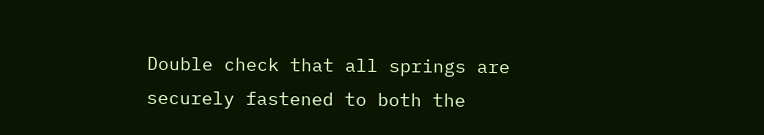Double check that all springs are securely fastened to both the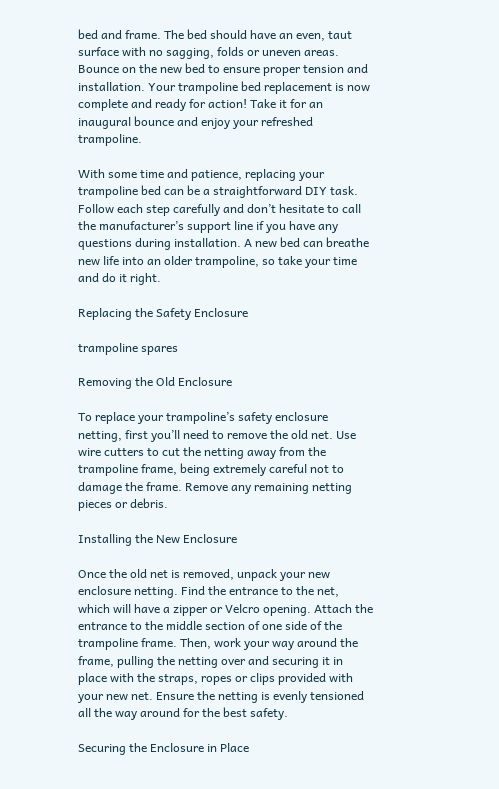bed and frame. The bed should have an even, taut surface with no sagging, folds or uneven areas. Bounce on the new bed to ensure proper tension and installation. Your trampoline bed replacement is now complete and ready for action! Take it for an inaugural bounce and enjoy your refreshed trampoline.

With some time and patience, replacing your trampoline bed can be a straightforward DIY task. Follow each step carefully and don’t hesitate to call the manufacturer’s support line if you have any questions during installation. A new bed can breathe new life into an older trampoline, so take your time and do it right.

Replacing the Safety Enclosure

trampoline spares

Removing the Old Enclosure

To replace your trampoline’s safety enclosure netting, first you’ll need to remove the old net. Use wire cutters to cut the netting away from the trampoline frame, being extremely careful not to damage the frame. Remove any remaining netting pieces or debris.

Installing the New Enclosure

Once the old net is removed, unpack your new enclosure netting. Find the entrance to the net, which will have a zipper or Velcro opening. Attach the entrance to the middle section of one side of the trampoline frame. Then, work your way around the frame, pulling the netting over and securing it in place with the straps, ropes or clips provided with your new net. Ensure the netting is evenly tensioned all the way around for the best safety.

Securing the Enclosure in Place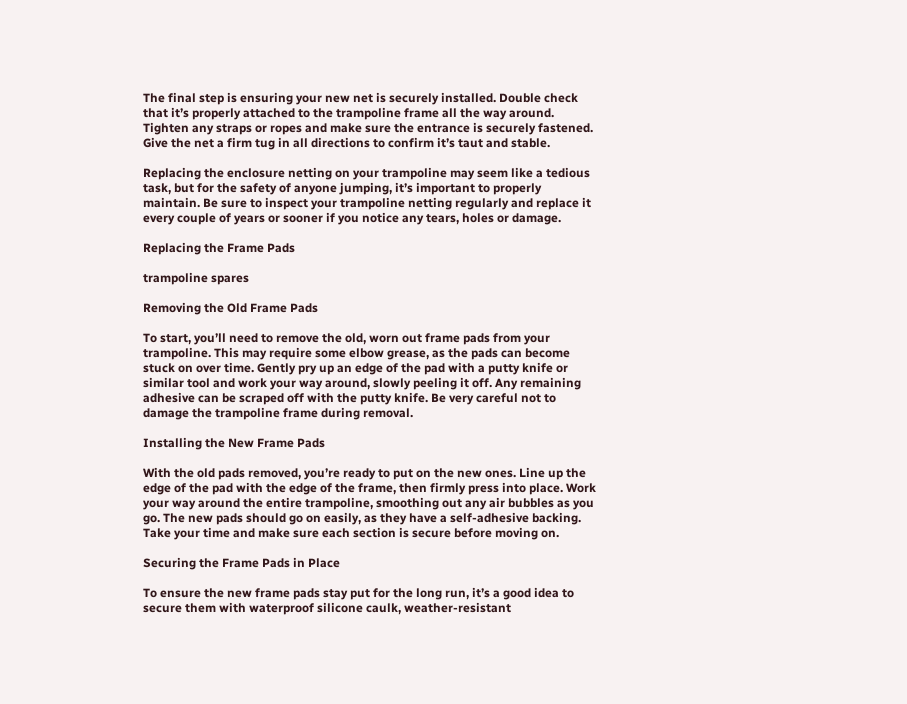The final step is ensuring your new net is securely installed. Double check that it’s properly attached to the trampoline frame all the way around. Tighten any straps or ropes and make sure the entrance is securely fastened. Give the net a firm tug in all directions to confirm it’s taut and stable.

Replacing the enclosure netting on your trampoline may seem like a tedious task, but for the safety of anyone jumping, it’s important to properly maintain. Be sure to inspect your trampoline netting regularly and replace it every couple of years or sooner if you notice any tears, holes or damage.

Replacing the Frame Pads

trampoline spares

Removing the Old Frame Pads

To start, you’ll need to remove the old, worn out frame pads from your trampoline. This may require some elbow grease, as the pads can become stuck on over time. Gently pry up an edge of the pad with a putty knife or similar tool and work your way around, slowly peeling it off. Any remaining adhesive can be scraped off with the putty knife. Be very careful not to damage the trampoline frame during removal.

Installing the New Frame Pads

With the old pads removed, you’re ready to put on the new ones. Line up the edge of the pad with the edge of the frame, then firmly press into place. Work your way around the entire trampoline, smoothing out any air bubbles as you go. The new pads should go on easily, as they have a self-adhesive backing. Take your time and make sure each section is secure before moving on.

Securing the Frame Pads in Place

To ensure the new frame pads stay put for the long run, it’s a good idea to secure them with waterproof silicone caulk, weather-resistant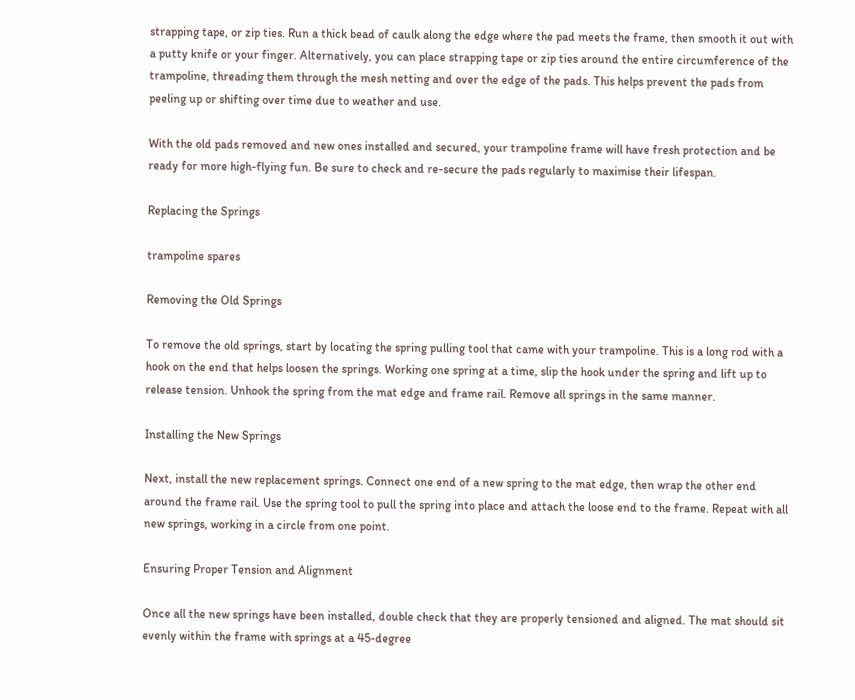strapping tape, or zip ties. Run a thick bead of caulk along the edge where the pad meets the frame, then smooth it out with a putty knife or your finger. Alternatively, you can place strapping tape or zip ties around the entire circumference of the trampoline, threading them through the mesh netting and over the edge of the pads. This helps prevent the pads from peeling up or shifting over time due to weather and use.

With the old pads removed and new ones installed and secured, your trampoline frame will have fresh protection and be ready for more high-flying fun. Be sure to check and re-secure the pads regularly to maximise their lifespan.

Replacing the Springs

trampoline spares

Removing the Old Springs

To remove the old springs, start by locating the spring pulling tool that came with your trampoline. This is a long rod with a hook on the end that helps loosen the springs. Working one spring at a time, slip the hook under the spring and lift up to release tension. Unhook the spring from the mat edge and frame rail. Remove all springs in the same manner.

Installing the New Springs

Next, install the new replacement springs. Connect one end of a new spring to the mat edge, then wrap the other end around the frame rail. Use the spring tool to pull the spring into place and attach the loose end to the frame. Repeat with all new springs, working in a circle from one point.

Ensuring Proper Tension and Alignment

Once all the new springs have been installed, double check that they are properly tensioned and aligned. The mat should sit evenly within the frame with springs at a 45-degree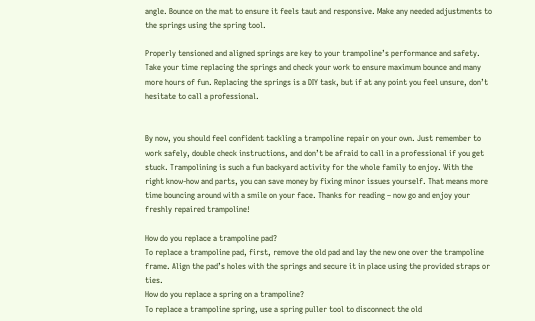angle. Bounce on the mat to ensure it feels taut and responsive. Make any needed adjustments to the springs using the spring tool.

Properly tensioned and aligned springs are key to your trampoline’s performance and safety. Take your time replacing the springs and check your work to ensure maximum bounce and many more hours of fun. Replacing the springs is a DIY task, but if at any point you feel unsure, don’t hesitate to call a professional.


By now, you should feel confident tackling a trampoline repair on your own. Just remember to work safely, double check instructions, and don’t be afraid to call in a professional if you get stuck. Trampolining is such a fun backyard activity for the whole family to enjoy. With the right know-how and parts, you can save money by fixing minor issues yourself. That means more time bouncing around with a smile on your face. Thanks for reading – now go and enjoy your freshly repaired trampoline!

How do you replace a trampoline pad?
To replace a trampoline pad, first, remove the old pad and lay the new one over the trampoline frame. Align the pad’s holes with the springs and secure it in place using the provided straps or ties.
How do you replace a spring on a trampoline?
To replace a trampoline spring, use a spring puller tool to disconnect the old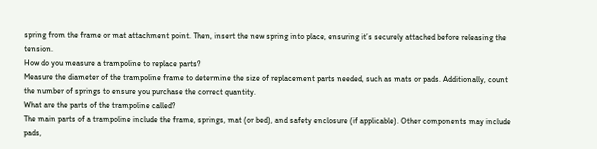spring from the frame or mat attachment point. Then, insert the new spring into place, ensuring it’s securely attached before releasing the tension.
How do you measure a trampoline to replace parts?
Measure the diameter of the trampoline frame to determine the size of replacement parts needed, such as mats or pads. Additionally, count the number of springs to ensure you purchase the correct quantity.
What are the parts of the trampoline called?
The main parts of a trampoline include the frame, springs, mat (or bed), and safety enclosure (if applicable). Other components may include pads,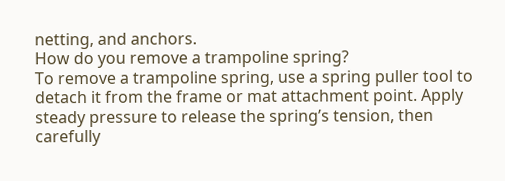netting, and anchors.
How do you remove a trampoline spring?
To remove a trampoline spring, use a spring puller tool to detach it from the frame or mat attachment point. Apply steady pressure to release the spring’s tension, then carefully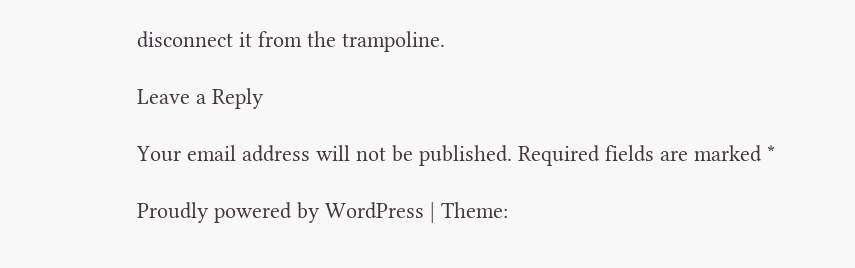disconnect it from the trampoline.

Leave a Reply

Your email address will not be published. Required fields are marked *

Proudly powered by WordPress | Theme: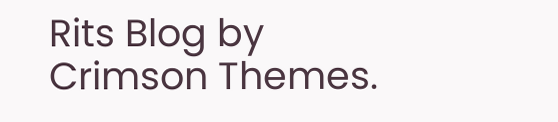Rits Blog by Crimson Themes.